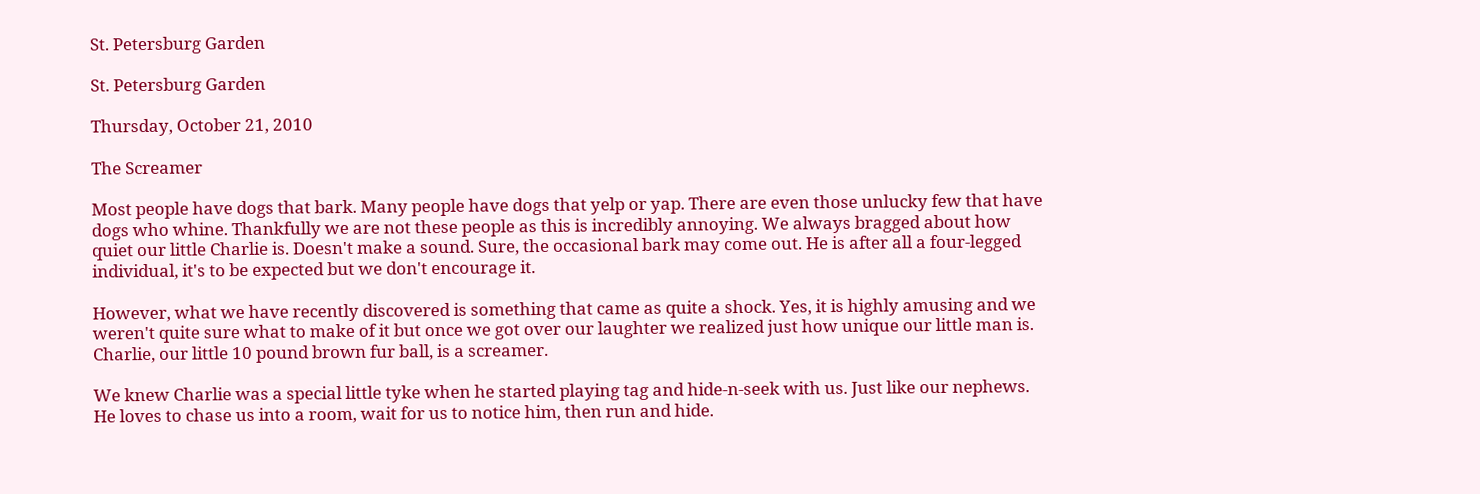St. Petersburg Garden

St. Petersburg Garden

Thursday, October 21, 2010

The Screamer

Most people have dogs that bark. Many people have dogs that yelp or yap. There are even those unlucky few that have dogs who whine. Thankfully we are not these people as this is incredibly annoying. We always bragged about how quiet our little Charlie is. Doesn't make a sound. Sure, the occasional bark may come out. He is after all a four-legged individual, it's to be expected but we don't encourage it.

However, what we have recently discovered is something that came as quite a shock. Yes, it is highly amusing and we weren't quite sure what to make of it but once we got over our laughter we realized just how unique our little man is. Charlie, our little 10 pound brown fur ball, is a screamer.

We knew Charlie was a special little tyke when he started playing tag and hide-n-seek with us. Just like our nephews. He loves to chase us into a room, wait for us to notice him, then run and hide.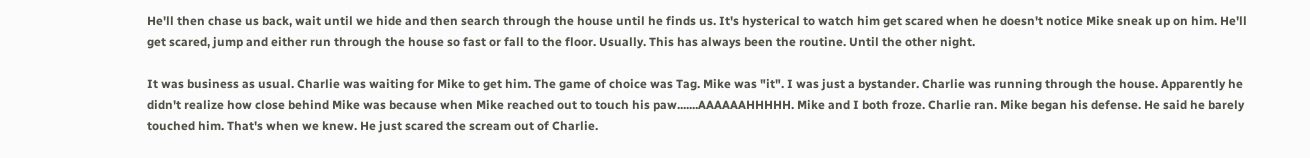He'll then chase us back, wait until we hide and then search through the house until he finds us. It's hysterical to watch him get scared when he doesn't notice Mike sneak up on him. He'll get scared, jump and either run through the house so fast or fall to the floor. Usually. This has always been the routine. Until the other night.

It was business as usual. Charlie was waiting for Mike to get him. The game of choice was Tag. Mike was "it". I was just a bystander. Charlie was running through the house. Apparently he didn't realize how close behind Mike was because when Mike reached out to touch his paw.......AAAAAAHHHHH. Mike and I both froze. Charlie ran. Mike began his defense. He said he barely touched him. That's when we knew. He just scared the scream out of Charlie.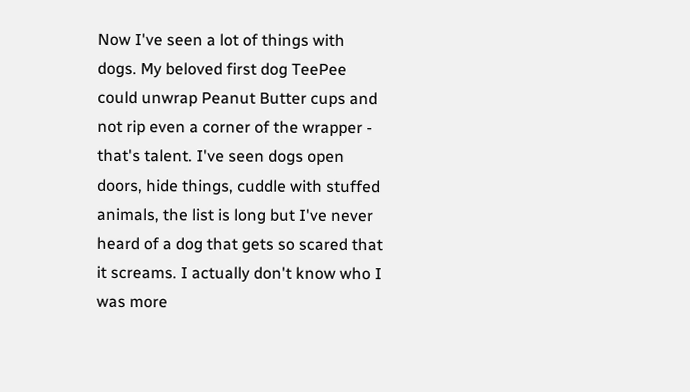Now I've seen a lot of things with dogs. My beloved first dog TeePee could unwrap Peanut Butter cups and not rip even a corner of the wrapper - that's talent. I've seen dogs open doors, hide things, cuddle with stuffed animals, the list is long but I've never heard of a dog that gets so scared that it screams. I actually don't know who I was more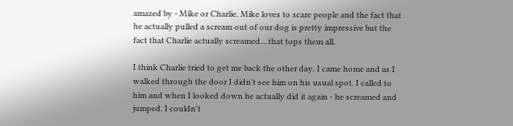amazed by - Mike or Charlie. Mike loves to scare people and the fact that he actually pulled a scream out of our dog is pretty impressive but the fact that Charlie actually screamed....that tops them all.

I think Charlie tried to get me back the other day. I came home and as I walked through the door I didn't see him on his usual spot. I called to him and when I looked down he actually did it again - he screamed and jumped. I couldn't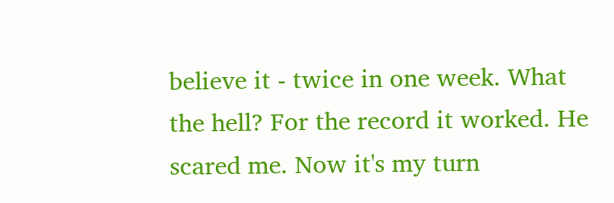believe it - twice in one week. What the hell? For the record it worked. He scared me. Now it's my turn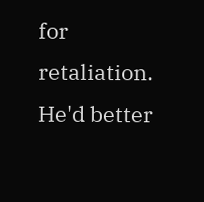for retaliation. He'd better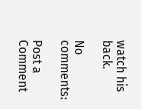watch his back.

No comments:

Post a Comment